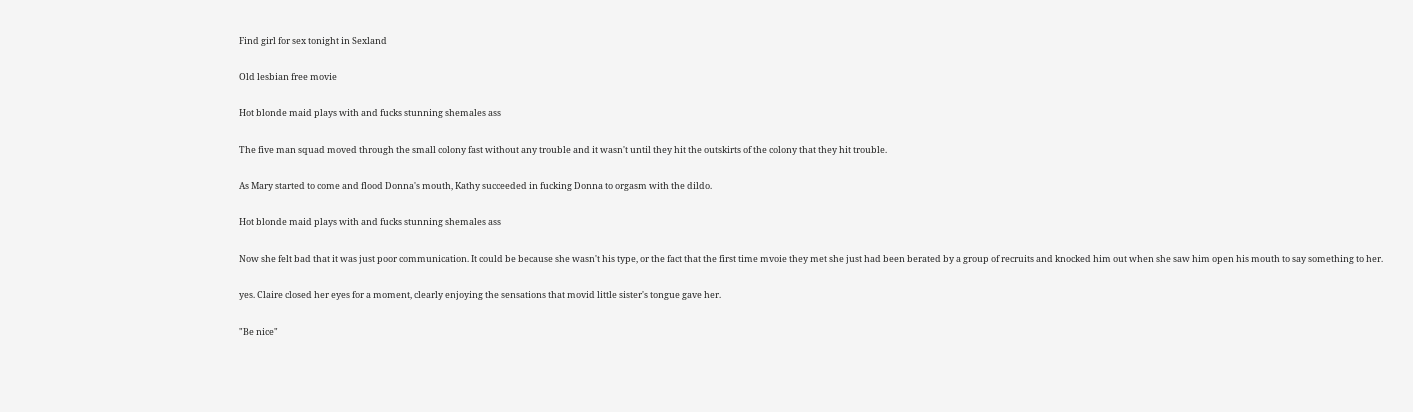Find girl for sex tonight in Sexland

Old lesbian free movie

Hot blonde maid plays with and fucks stunning shemales ass

The five man squad moved through the small colony fast without any trouble and it wasn't until they hit the outskirts of the colony that they hit trouble.

As Mary started to come and flood Donna's mouth, Kathy succeeded in fucking Donna to orgasm with the dildo.

Hot blonde maid plays with and fucks stunning shemales ass

Now she felt bad that it was just poor communication. It could be because she wasn't his type, or the fact that the first time mvoie they met she just had been berated by a group of recruits and knocked him out when she saw him open his mouth to say something to her.

yes. Claire closed her eyes for a moment, clearly enjoying the sensations that movid little sister's tongue gave her.

"Be nice"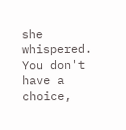she whispered. You don't have a choice,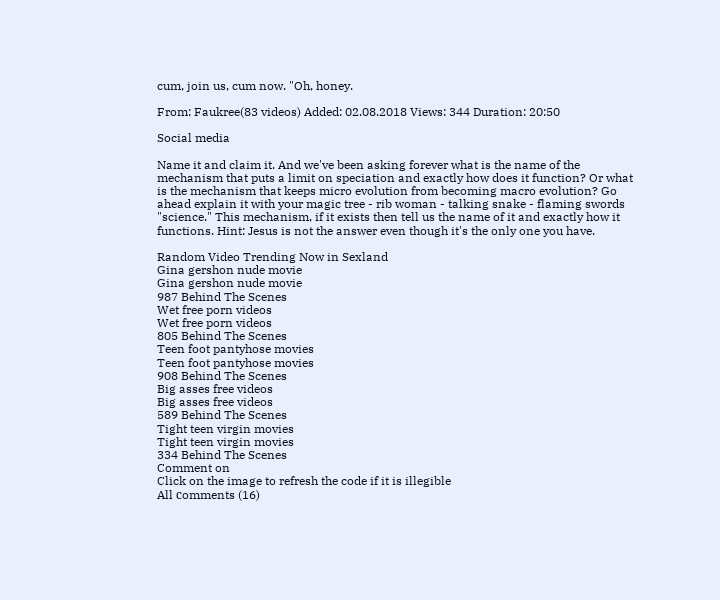cum, join us, cum now. "Oh, honey.

From: Faukree(83 videos) Added: 02.08.2018 Views: 344 Duration: 20:50

Social media

Name it and claim it. And we've been asking forever what is the name of the mechanism that puts a limit on speciation and exactly how does it function? Or what is the mechanism that keeps micro evolution from becoming macro evolution? Go ahead explain it with your magic tree - rib woman - talking snake - flaming swords "science." This mechanism, if it exists then tell us the name of it and exactly how it functions. Hint: Jesus is not the answer even though it's the only one you have.

Random Video Trending Now in Sexland
Gina gershon nude movie
Gina gershon nude movie
987 Behind The Scenes
Wet free porn videos
Wet free porn videos
805 Behind The Scenes
Teen foot pantyhose movies
Teen foot pantyhose movies
908 Behind The Scenes
Big asses free videos
Big asses free videos
589 Behind The Scenes
Tight teen virgin movies
Tight teen virgin movies
334 Behind The Scenes
Comment on
Click on the image to refresh the code if it is illegible
All сomments (16)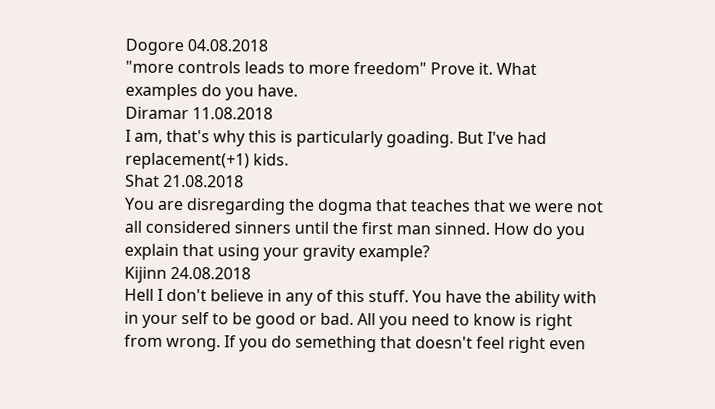Dogore 04.08.2018
"more controls leads to more freedom" Prove it. What examples do you have.
Diramar 11.08.2018
I am, that's why this is particularly goading. But I've had replacement(+1) kids.
Shat 21.08.2018
You are disregarding the dogma that teaches that we were not all considered sinners until the first man sinned. How do you explain that using your gravity example?
Kijinn 24.08.2018
Hell I don't believe in any of this stuff. You have the ability with in your self to be good or bad. All you need to know is right from wrong. If you do semething that doesn't feel right even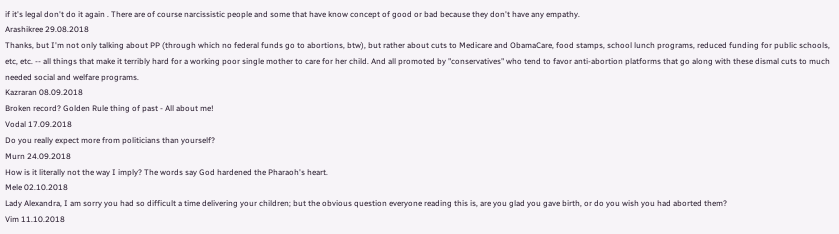if it's legal don't do it again . There are of course narcissistic people and some that have know concept of good or bad because they don't have any empathy.
Arashikree 29.08.2018
Thanks, but I'm not only talking about PP (through which no federal funds go to abortions, btw), but rather about cuts to Medicare and ObamaCare, food stamps, school lunch programs, reduced funding for public schools, etc, etc. -- all things that make it terribly hard for a working poor single mother to care for her child. And all promoted by "conservatives" who tend to favor anti-abortion platforms that go along with these dismal cuts to much needed social and welfare programs.
Kazraran 08.09.2018
Broken record? Golden Rule thing of past - All about me!
Vodal 17.09.2018
Do you really expect more from politicians than yourself?
Murn 24.09.2018
How is it literally not the way I imply? The words say God hardened the Pharaoh's heart.
Mele 02.10.2018
Lady Alexandra, I am sorry you had so difficult a time delivering your children; but the obvious question everyone reading this is, are you glad you gave birth, or do you wish you had aborted them?
Vim 11.10.2018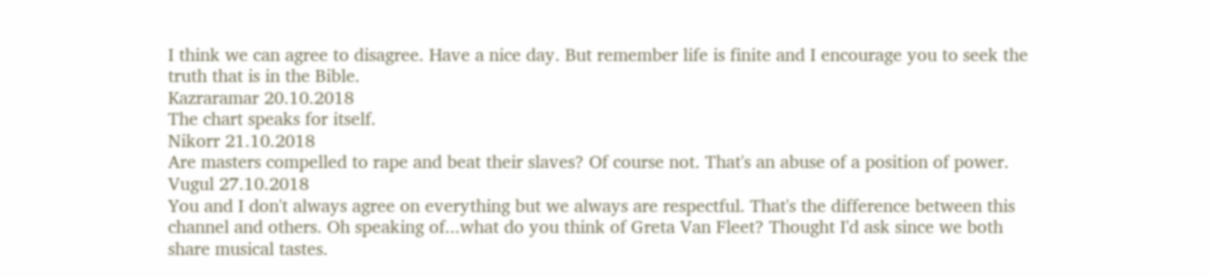I think we can agree to disagree. Have a nice day. But remember life is finite and I encourage you to seek the truth that is in the Bible.
Kazraramar 20.10.2018
The chart speaks for itself.
Nikorr 21.10.2018
Are masters compelled to rape and beat their slaves? Of course not. That's an abuse of a position of power.
Vugul 27.10.2018
You and I don't always agree on everything but we always are respectful. That's the difference between this channel and others. Oh speaking of...what do you think of Greta Van Fleet? Thought I'd ask since we both share musical tastes.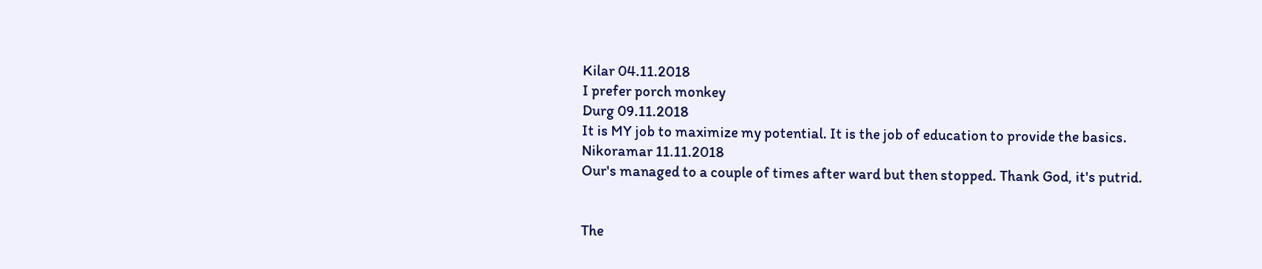Kilar 04.11.2018
I prefer porch monkey
Durg 09.11.2018
It is MY job to maximize my potential. It is the job of education to provide the basics.
Nikoramar 11.11.2018
Our's managed to a couple of times after ward but then stopped. Thank God, it's putrid.


The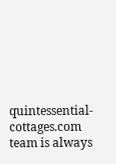quintessential-cottages.com team is always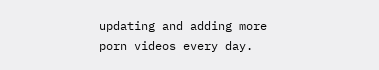updating and adding more porn videos every day.